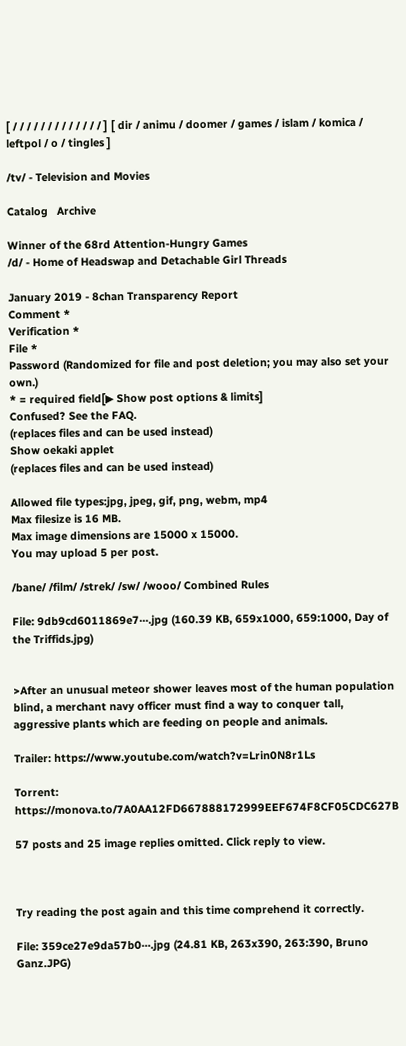[ / / / / / / / / / / / / / ] [ dir / animu / doomer / games / islam / komica / leftpol / o / tingles ]

/tv/ - Television and Movies

Catalog   Archive

Winner of the 68rd Attention-Hungry Games
/d/ - Home of Headswap and Detachable Girl Threads

January 2019 - 8chan Transparency Report
Comment *
Verification *
File *
Password (Randomized for file and post deletion; you may also set your own.)
* = required field[▶ Show post options & limits]
Confused? See the FAQ.
(replaces files and can be used instead)
Show oekaki applet
(replaces files and can be used instead)

Allowed file types:jpg, jpeg, gif, png, webm, mp4
Max filesize is 16 MB.
Max image dimensions are 15000 x 15000.
You may upload 5 per post.

/bane/ /film/ /strek/ /sw/ /wooo/ Combined Rules

File: 9db9cd6011869e7⋯.jpg (160.39 KB, 659x1000, 659:1000, Day of the Triffids.jpg)


>After an unusual meteor shower leaves most of the human population blind, a merchant navy officer must find a way to conquer tall, aggressive plants which are feeding on people and animals.

Trailer: https://www.youtube.com/watch?v=Lrin0N8r1Ls

Torrent: https://monova.to/7A0AA12FD667888172999EEF674F8CF05CDC627B

57 posts and 25 image replies omitted. Click reply to view.



Try reading the post again and this time comprehend it correctly.

File: 359ce27e9da57b0⋯.jpg (24.81 KB, 263x390, 263:390, Bruno Ganz.JPG)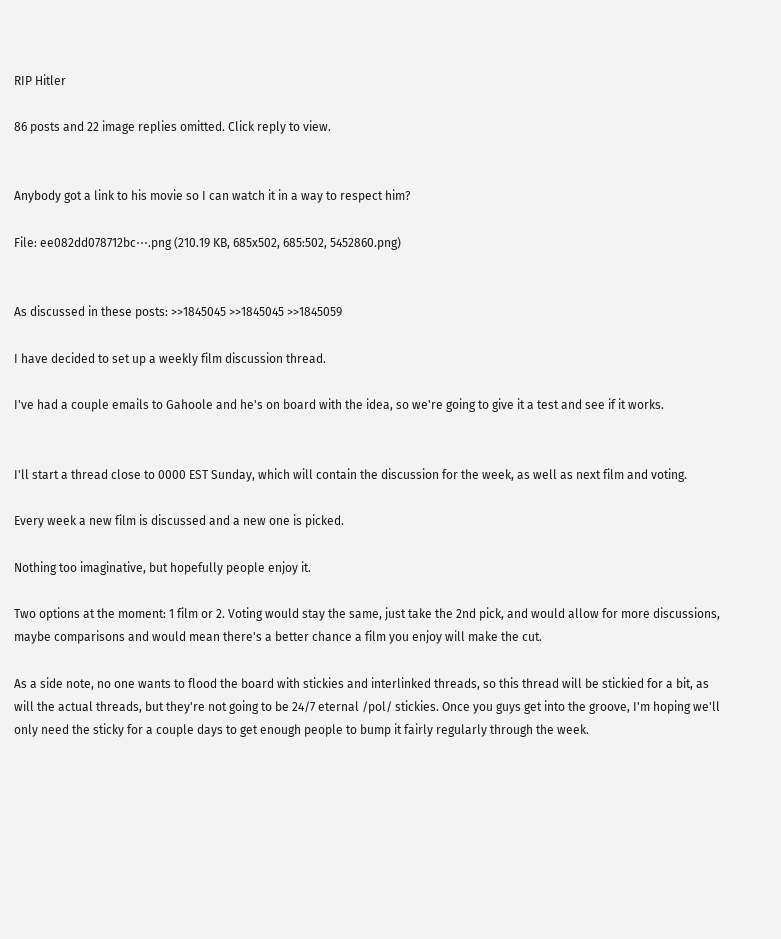RIP Hitler

86 posts and 22 image replies omitted. Click reply to view.


Anybody got a link to his movie so I can watch it in a way to respect him?

File: ee082dd078712bc⋯.png (210.19 KB, 685x502, 685:502, 5452860.png)


As discussed in these posts: >>1845045 >>1845045 >>1845059

I have decided to set up a weekly film discussion thread.

I've had a couple emails to Gahoole and he's on board with the idea, so we're going to give it a test and see if it works.


I'll start a thread close to 0000 EST Sunday, which will contain the discussion for the week, as well as next film and voting.

Every week a new film is discussed and a new one is picked.

Nothing too imaginative, but hopefully people enjoy it.

Two options at the moment: 1 film or 2. Voting would stay the same, just take the 2nd pick, and would allow for more discussions, maybe comparisons and would mean there's a better chance a film you enjoy will make the cut.

As a side note, no one wants to flood the board with stickies and interlinked threads, so this thread will be stickied for a bit, as will the actual threads, but they're not going to be 24/7 eternal /pol/ stickies. Once you guys get into the groove, I'm hoping we'll only need the sticky for a couple days to get enough people to bump it fairly regularly through the week.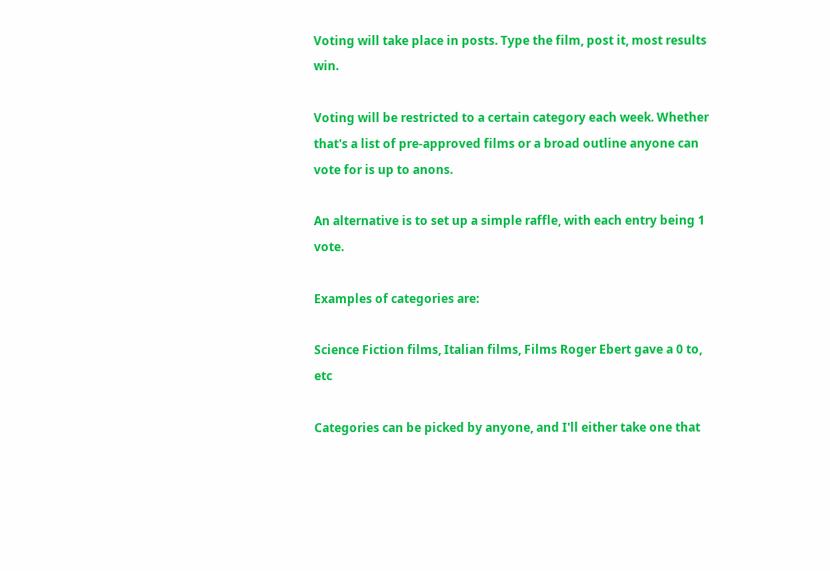Voting will take place in posts. Type the film, post it, most results win.

Voting will be restricted to a certain category each week. Whether that's a list of pre-approved films or a broad outline anyone can vote for is up to anons.

An alternative is to set up a simple raffle, with each entry being 1 vote.

Examples of categories are:

Science Fiction films, Italian films, Films Roger Ebert gave a 0 to, etc

Categories can be picked by anyone, and I'll either take one that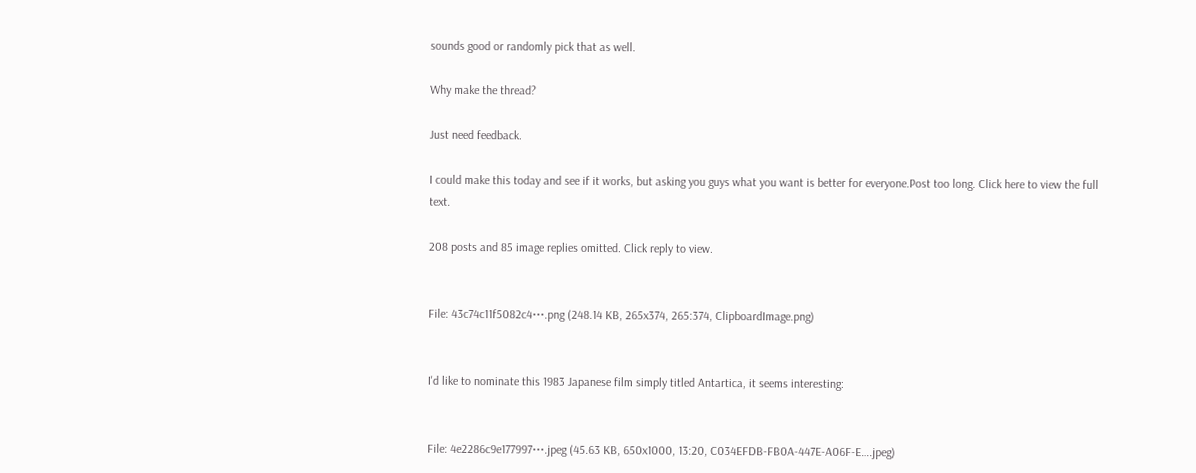sounds good or randomly pick that as well.

Why make the thread?

Just need feedback.

I could make this today and see if it works, but asking you guys what you want is better for everyone.Post too long. Click here to view the full text.

208 posts and 85 image replies omitted. Click reply to view.


File: 43c74c11f5082c4⋯.png (248.14 KB, 265x374, 265:374, ClipboardImage.png)


I'd like to nominate this 1983 Japanese film simply titled Antartica, it seems interesting:


File: 4e2286c9e177997⋯.jpeg (45.63 KB, 650x1000, 13:20, C034EFDB-FB0A-447E-A06F-E….jpeg)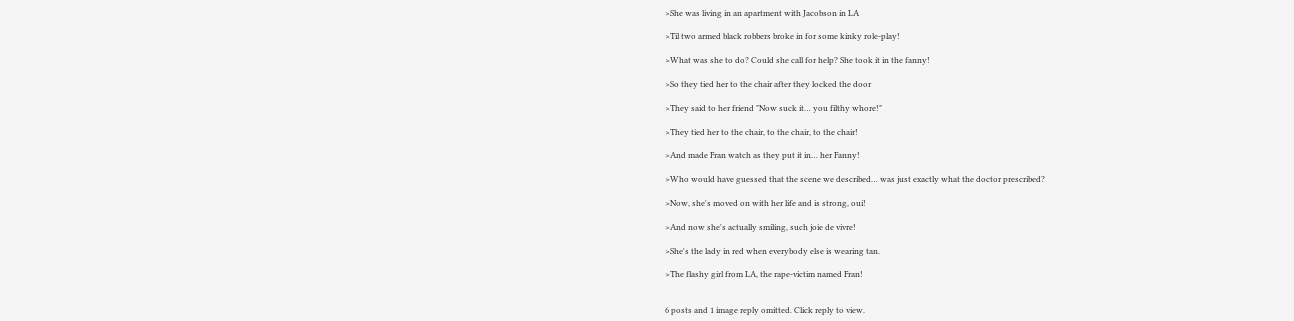>She was living in an apartment with Jacobson in LA

>Til two armed black robbers broke in for some kinky role-play!

>What was she to do? Could she call for help? She took it in the fanny!

>So they tied her to the chair after they locked the door

>They said to her friend "Now suck it… you filthy whore!"

>They tied her to the chair, to the chair, to the chair!

>And made Fran watch as they put it in… her Fanny!

>Who would have guessed that the scene we described… was just exactly what the doctor prescribed?

>Now, she's moved on with her life and is strong, oui!

>And now she's actually smiling, such joie de vivre!

>She's the lady in red when everybody else is wearing tan.

>The flashy girl from LA, the rape-victim named Fran!


6 posts and 1 image reply omitted. Click reply to view.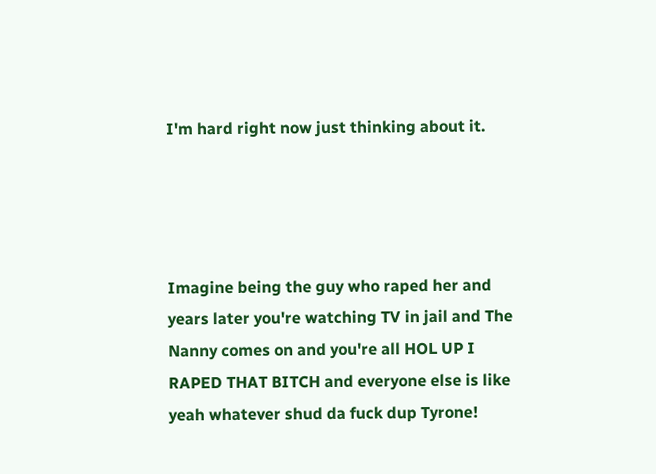I'm hard right now just thinking about it.




Imagine being the guy who raped her and years later you're watching TV in jail and The Nanny comes on and you're all HOL UP I RAPED THAT BITCH and everyone else is like yeah whatever shud da fuck dup Tyrone!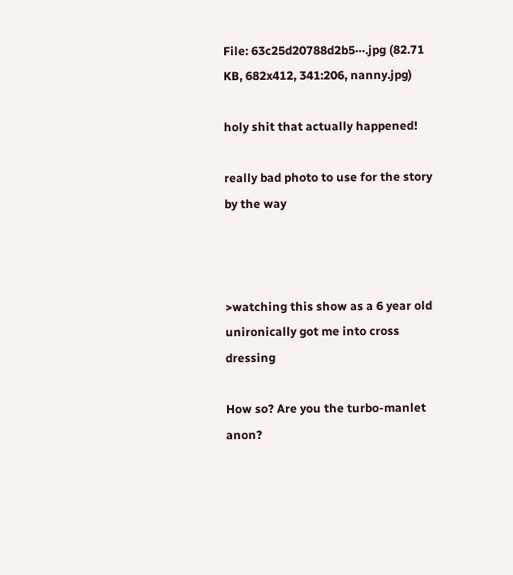File: 63c25d20788d2b5⋯.jpg (82.71 KB, 682x412, 341:206, nanny.jpg)

holy shit that actually happened!

really bad photo to use for the story by the way



>watching this show as a 6 year old unironically got me into cross dressing

How so? Are you the turbo-manlet anon?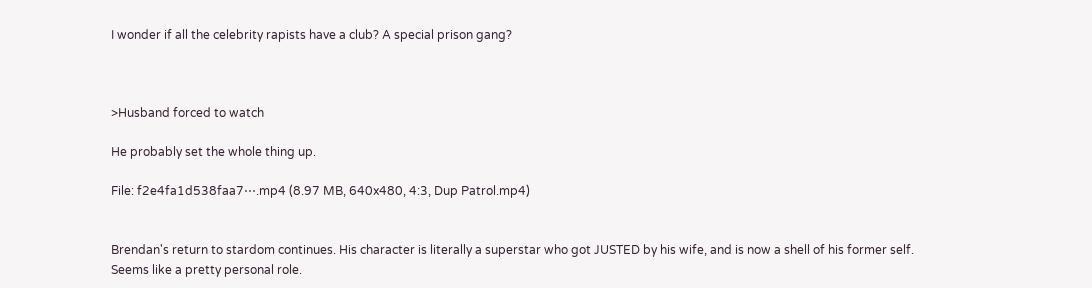I wonder if all the celebrity rapists have a club? A special prison gang?



>Husband forced to watch

He probably set the whole thing up.

File: f2e4fa1d538faa7⋯.mp4 (8.97 MB, 640x480, 4:3, Dup Patrol.mp4)


Brendan's return to stardom continues. His character is literally a superstar who got JUSTED by his wife, and is now a shell of his former self. Seems like a pretty personal role.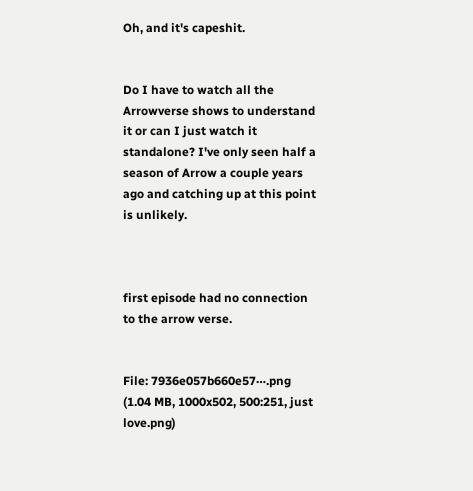Oh, and it's capeshit.


Do I have to watch all the Arrowverse shows to understand it or can I just watch it standalone? I've only seen half a season of Arrow a couple years ago and catching up at this point is unlikely.



first episode had no connection to the arrow verse.


File: 7936e057b660e57⋯.png (1.04 MB, 1000x502, 500:251, just love.png)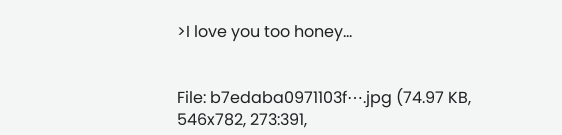>I love you too honey…


File: b7edaba0971103f⋯.jpg (74.97 KB, 546x782, 273:391,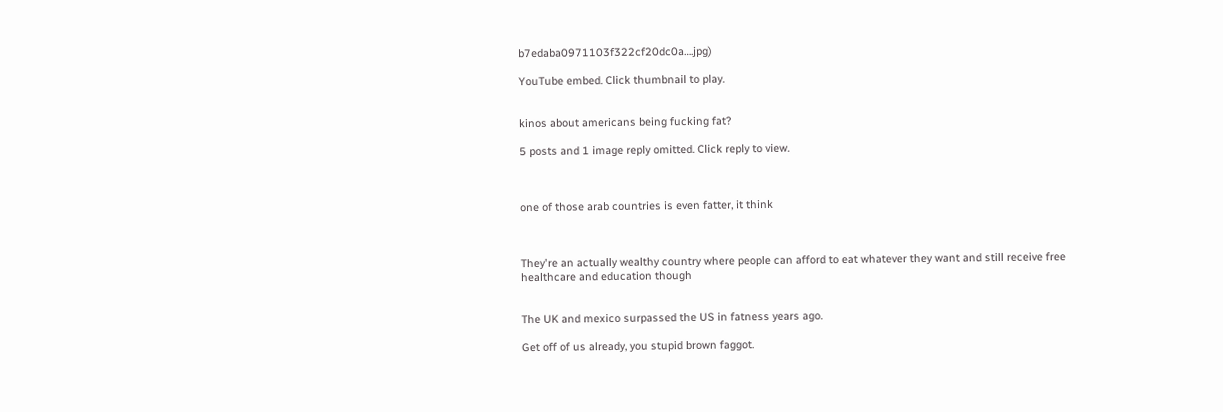b7edaba0971103f322cf20dc0a….jpg)

YouTube embed. Click thumbnail to play.


kinos about americans being fucking fat?

5 posts and 1 image reply omitted. Click reply to view.



one of those arab countries is even fatter, it think



They're an actually wealthy country where people can afford to eat whatever they want and still receive free healthcare and education though


The UK and mexico surpassed the US in fatness years ago.

Get off of us already, you stupid brown faggot.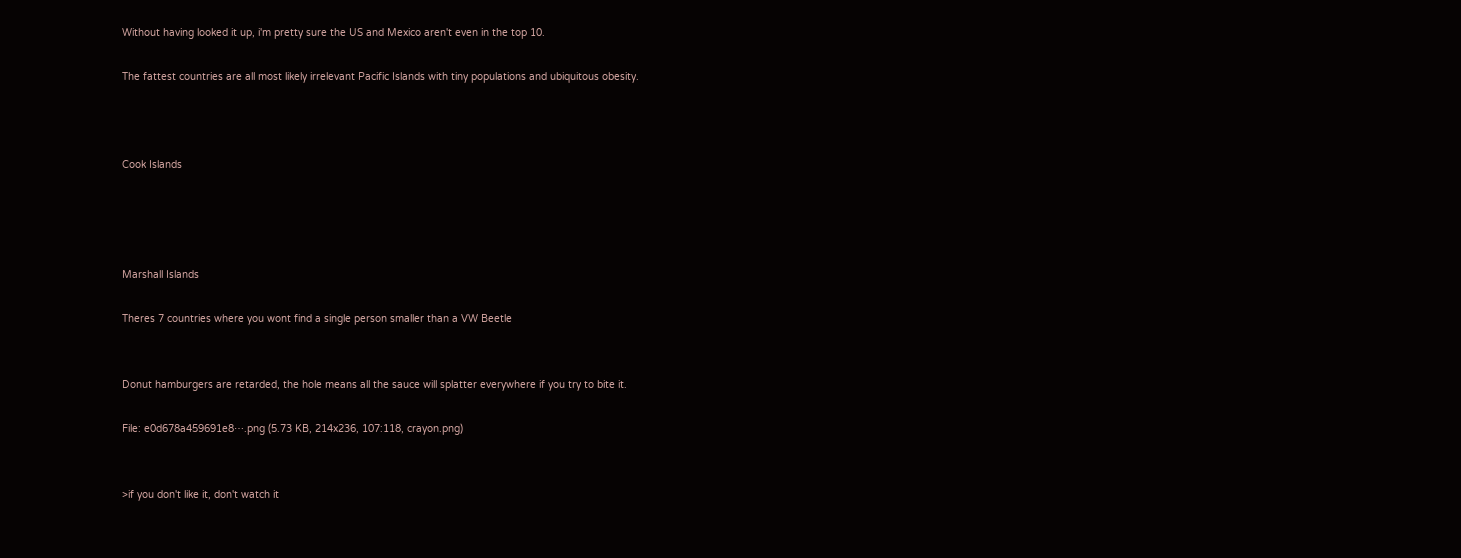Without having looked it up, i'm pretty sure the US and Mexico aren't even in the top 10.

The fattest countries are all most likely irrelevant Pacific Islands with tiny populations and ubiquitous obesity.



Cook Islands




Marshall Islands

Theres 7 countries where you wont find a single person smaller than a VW Beetle


Donut hamburgers are retarded, the hole means all the sauce will splatter everywhere if you try to bite it.

File: e0d678a459691e8⋯.png (5.73 KB, 214x236, 107:118, crayon.png)


>if you don't like it, don't watch it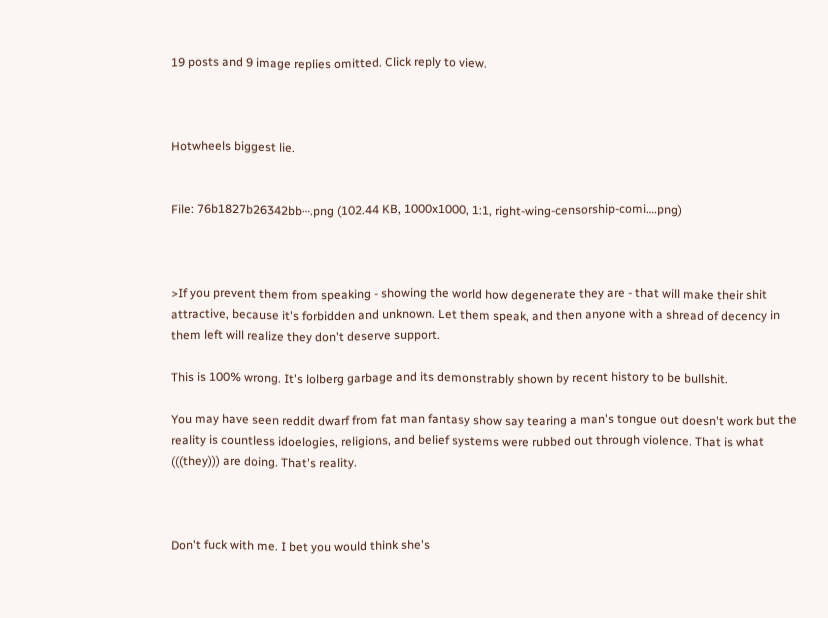19 posts and 9 image replies omitted. Click reply to view.



Hotwheels biggest lie.


File: 76b1827b26342bb⋯.png (102.44 KB, 1000x1000, 1:1, right-wing-censorship-comi….png)



>If you prevent them from speaking - showing the world how degenerate they are - that will make their shit attractive, because it's forbidden and unknown. Let them speak, and then anyone with a shread of decency in them left will realize they don't deserve support.

This is 100% wrong. It's lolberg garbage and its demonstrably shown by recent history to be bullshit.

You may have seen reddit dwarf from fat man fantasy show say tearing a man's tongue out doesn't work but the reality is countless idoelogies, religions, and belief systems were rubbed out through violence. That is what (((they))) are doing. That's reality.



Don't fuck with me. I bet you would think she's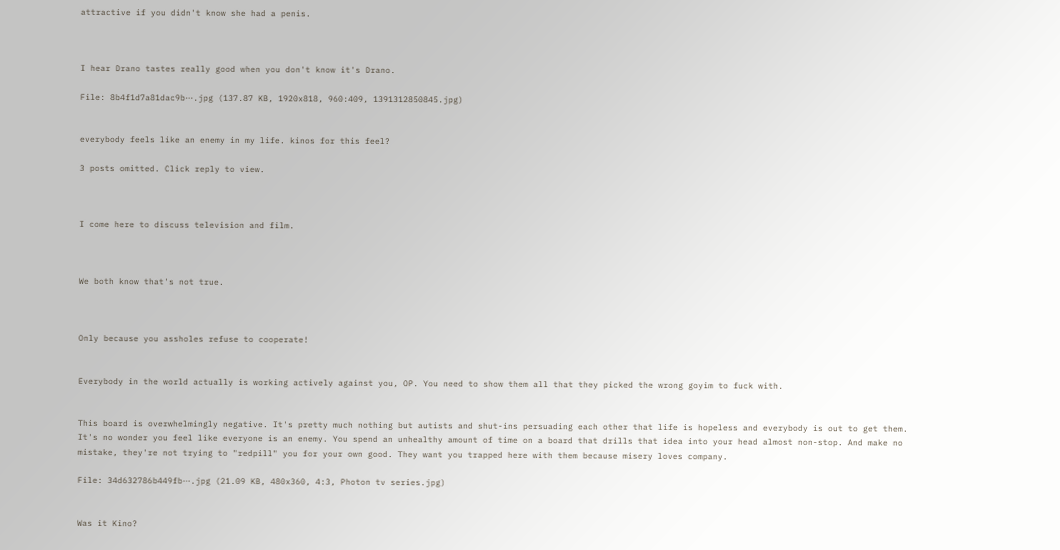attractive if you didn't know she had a penis.



I hear Drano tastes really good when you don't know it's Drano.

File: 8b4f1d7a81dac9b⋯.jpg (137.87 KB, 1920x818, 960:409, 1391312850845.jpg)


everybody feels like an enemy in my life. kinos for this feel?

3 posts omitted. Click reply to view.



I come here to discuss television and film.



We both know that's not true.



Only because you assholes refuse to cooperate!


Everybody in the world actually is working actively against you, OP. You need to show them all that they picked the wrong goyim to fuck with.


This board is overwhelmingly negative. It's pretty much nothing but autists and shut-ins persuading each other that life is hopeless and everybody is out to get them. It's no wonder you feel like everyone is an enemy. You spend an unhealthy amount of time on a board that drills that idea into your head almost non-stop. And make no mistake, they're not trying to "redpill" you for your own good. They want you trapped here with them because misery loves company.

File: 34d632786b449fb⋯.jpg (21.09 KB, 480x360, 4:3, Photon tv series.jpg)


Was it Kino?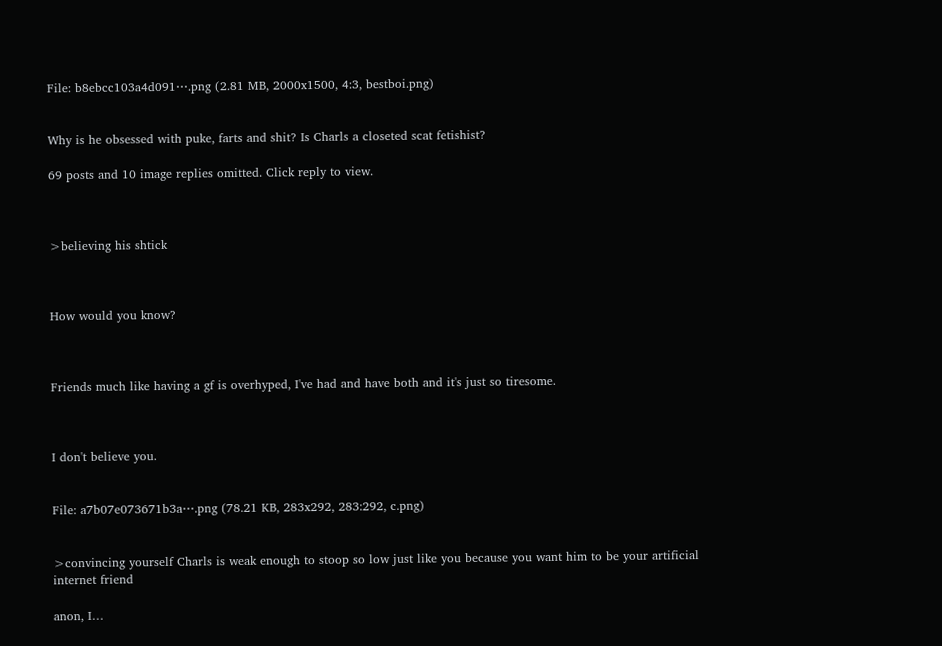File: b8ebcc103a4d091⋯.png (2.81 MB, 2000x1500, 4:3, bestboi.png)


Why is he obsessed with puke, farts and shit? Is Charls a closeted scat fetishist?

69 posts and 10 image replies omitted. Click reply to view.



>believing his shtick



How would you know?



Friends much like having a gf is overhyped, I've had and have both and it's just so tiresome.



I don't believe you.


File: a7b07e073671b3a⋯.png (78.21 KB, 283x292, 283:292, c.png)


>convincing yourself Charls is weak enough to stoop so low just like you because you want him to be your artificial internet friend

anon, I…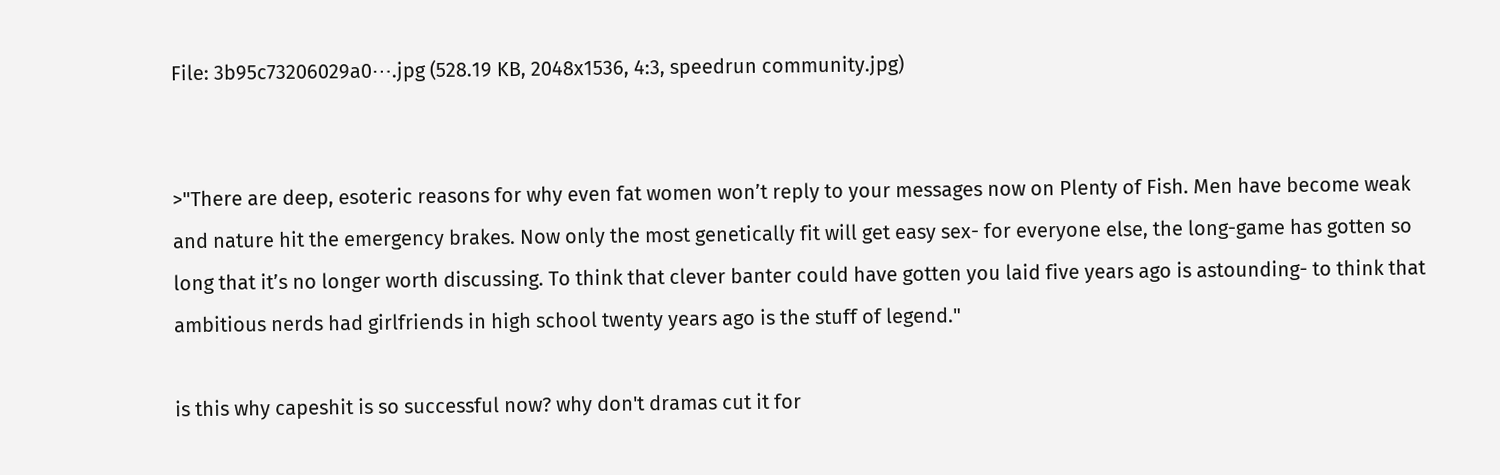File: 3b95c73206029a0⋯.jpg (528.19 KB, 2048x1536, 4:3, speedrun community.jpg)


>"There are deep, esoteric reasons for why even fat women won’t reply to your messages now on Plenty of Fish. Men have become weak and nature hit the emergency brakes. Now only the most genetically fit will get easy sex- for everyone else, the long-game has gotten so long that it’s no longer worth discussing. To think that clever banter could have gotten you laid five years ago is astounding- to think that ambitious nerds had girlfriends in high school twenty years ago is the stuff of legend."

is this why capeshit is so successful now? why don't dramas cut it for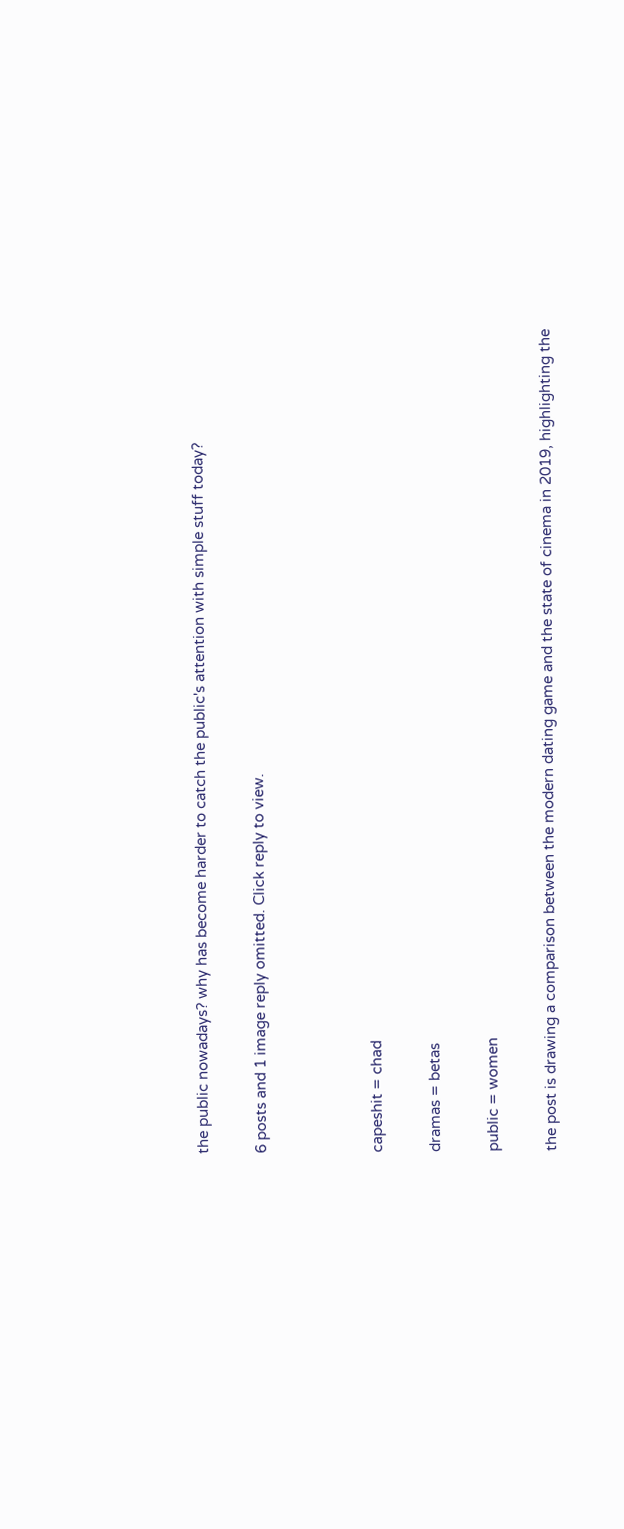the public nowadays? why has become harder to catch the public's attention with simple stuff today?

6 posts and 1 image reply omitted. Click reply to view.



capeshit = chad

dramas = betas

public = women

the post is drawing a comparison between the modern dating game and the state of cinema in 2019, highlighting the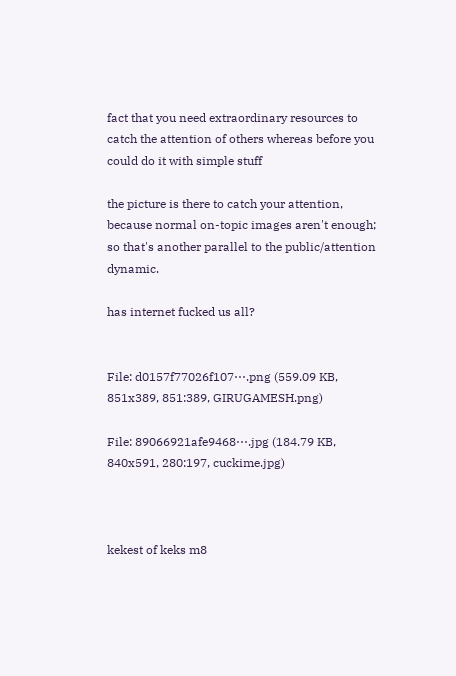fact that you need extraordinary resources to catch the attention of others whereas before you could do it with simple stuff

the picture is there to catch your attention, because normal on-topic images aren't enough; so that's another parallel to the public/attention dynamic.

has internet fucked us all?


File: d0157f77026f107⋯.png (559.09 KB, 851x389, 851:389, GIRUGAMESH.png)

File: 89066921afe9468⋯.jpg (184.79 KB, 840x591, 280:197, cuckime.jpg)



kekest of keks m8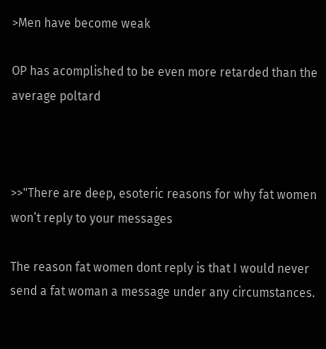>Men have become weak

OP has acomplished to be even more retarded than the average poltard



>>"There are deep, esoteric reasons for why fat women won’t reply to your messages

The reason fat women dont reply is that I would never send a fat woman a message under any circumstances.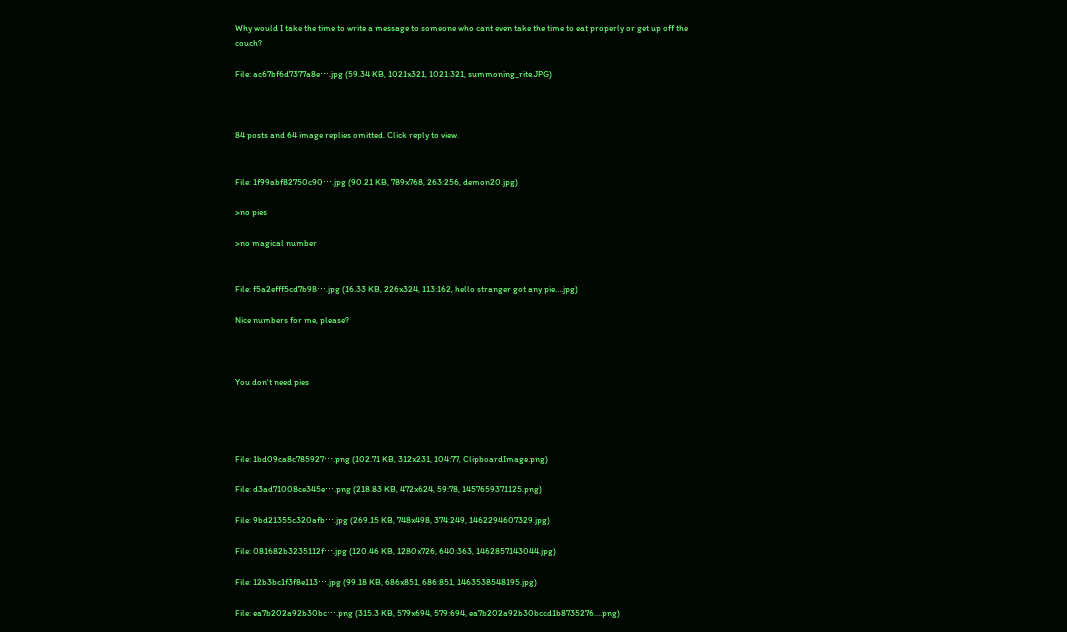Why would I take the time to write a message to someone who cant even take the time to eat properly or get up off the couch?

File: ac67bf6d7377a8e⋯.jpg (59.34 KB, 1021x321, 1021:321, summoning_rite.JPG)



84 posts and 64 image replies omitted. Click reply to view.


File: 1f99abf82750c90⋯.jpg (90.21 KB, 789x768, 263:256, demon20.jpg)

>no pies

>no magical number


File: f5a2efff5cd7b98⋯.jpg (16.33 KB, 226x324, 113:162, hello stranger got any pie….jpg)

Nice numbers for me, please?



You don't need pies




File: 1bd09ca8c785927⋯.png (102.71 KB, 312x231, 104:77, ClipboardImage.png)

File: d3ad71008ce345e⋯.png (218.83 KB, 472x624, 59:78, 1457659371125.png)

File: 9bd21355c320afb⋯.jpg (269.15 KB, 748x498, 374:249, 1462294607329.jpg)

File: 081682b3235112f⋯.jpg (120.46 KB, 1280x726, 640:363, 1462857143044.jpg)

File: 12b3bc1f3f8e113⋯.jpg (99.18 KB, 686x851, 686:851, 1463538548195.jpg)

File: ea7b202a92b30bc⋯.png (315.3 KB, 579x694, 579:694, ea7b202a92b30bccd1b8735276….png)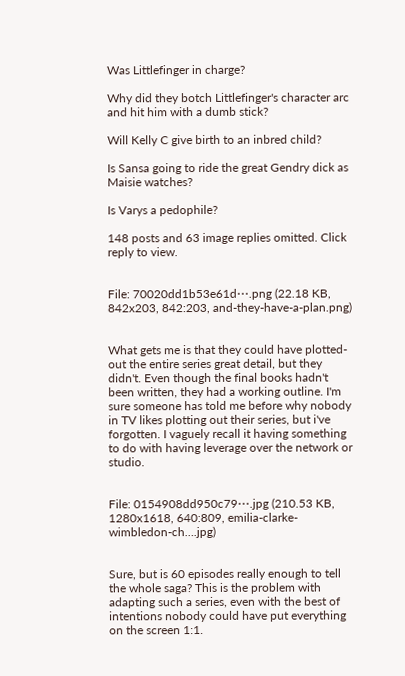Was Littlefinger in charge?

Why did they botch Littlefinger's character arc and hit him with a dumb stick?

Will Kelly C give birth to an inbred child?

Is Sansa going to ride the great Gendry dick as Maisie watches?

Is Varys a pedophile?

148 posts and 63 image replies omitted. Click reply to view.


File: 70020dd1b53e61d⋯.png (22.18 KB, 842x203, 842:203, and-they-have-a-plan.png)


What gets me is that they could have plotted-out the entire series great detail, but they didn't. Even though the final books hadn't been written, they had a working outline. I'm sure someone has told me before why nobody in TV likes plotting out their series, but i've forgotten. I vaguely recall it having something to do with having leverage over the network or studio.


File: 0154908dd950c79⋯.jpg (210.53 KB, 1280x1618, 640:809, emilia-clarke-wimbledon-ch….jpg)


Sure, but is 60 episodes really enough to tell the whole saga? This is the problem with adapting such a series, even with the best of intentions nobody could have put everything on the screen 1:1.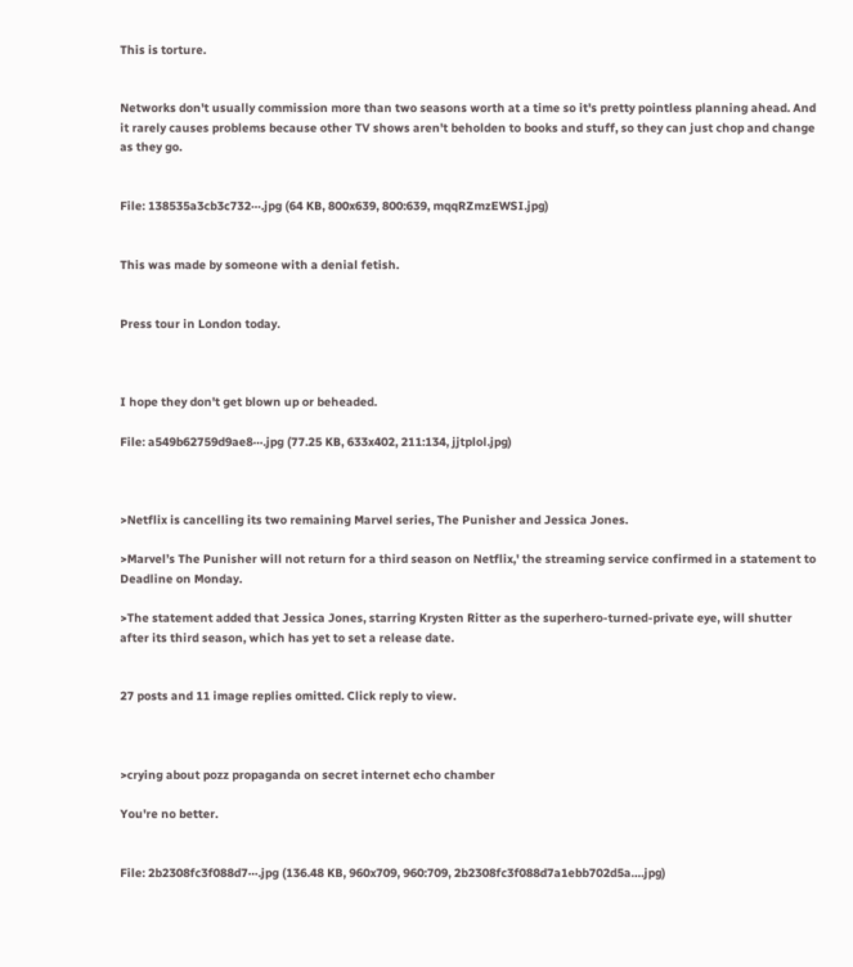This is torture.


Networks don't usually commission more than two seasons worth at a time so it's pretty pointless planning ahead. And it rarely causes problems because other TV shows aren't beholden to books and stuff, so they can just chop and change as they go.


File: 138535a3cb3c732⋯.jpg (64 KB, 800x639, 800:639, mqqRZmzEWSI.jpg)


This was made by someone with a denial fetish.


Press tour in London today.



I hope they don't get blown up or beheaded.

File: a549b62759d9ae8⋯.jpg (77.25 KB, 633x402, 211:134, jjtplol.jpg)



>Netflix is cancelling its two remaining Marvel series, The Punisher and Jessica Jones.

>Marvel’s The Punisher will not return for a third season on Netflix,' the streaming service confirmed in a statement to Deadline on Monday.

>The statement added that Jessica Jones, starring Krysten Ritter as the superhero-turned-private eye, will shutter after its third season, which has yet to set a release date.


27 posts and 11 image replies omitted. Click reply to view.



>crying about pozz propaganda on secret internet echo chamber

You're no better.


File: 2b2308fc3f088d7⋯.jpg (136.48 KB, 960x709, 960:709, 2b2308fc3f088d7a1ebb702d5a….jpg)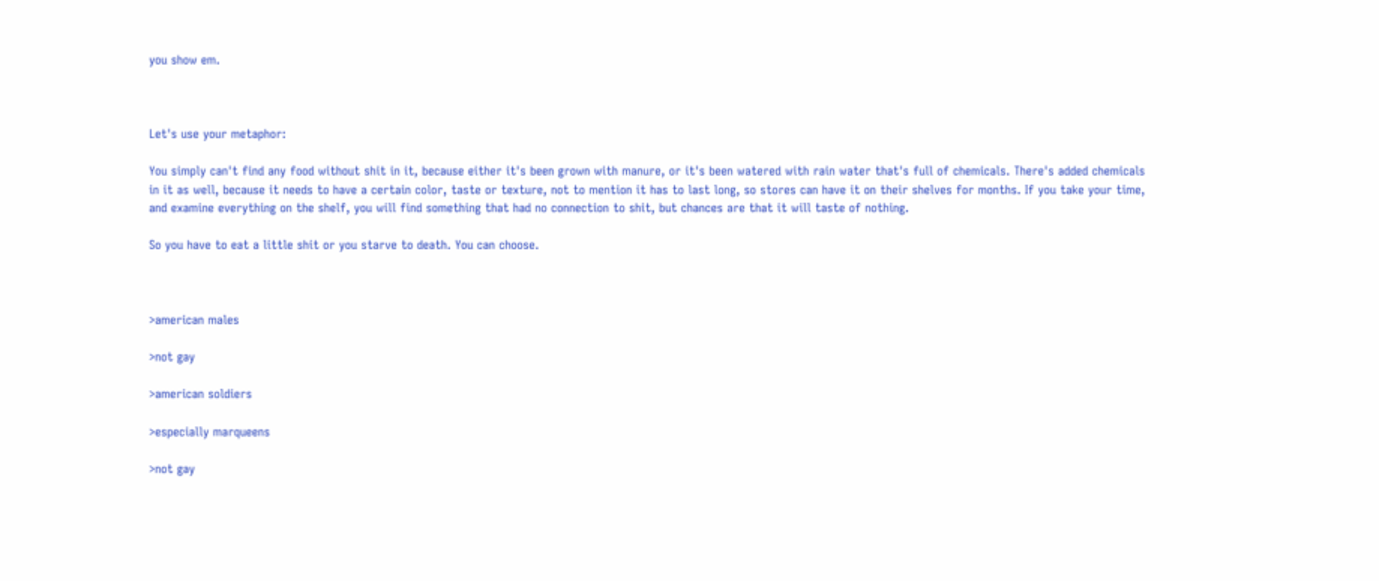you show em.



Let's use your metaphor:

You simply can't find any food without shit in it, because either it's been grown with manure, or it's been watered with rain water that's full of chemicals. There's added chemicals in it as well, because it needs to have a certain color, taste or texture, not to mention it has to last long, so stores can have it on their shelves for months. If you take your time, and examine everything on the shelf, you will find something that had no connection to shit, but chances are that it will taste of nothing.

So you have to eat a little shit or you starve to death. You can choose.



>american males

>not gay

>american soldiers

>especially marqueens

>not gay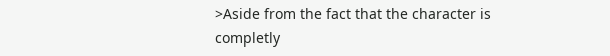>Aside from the fact that the character is completly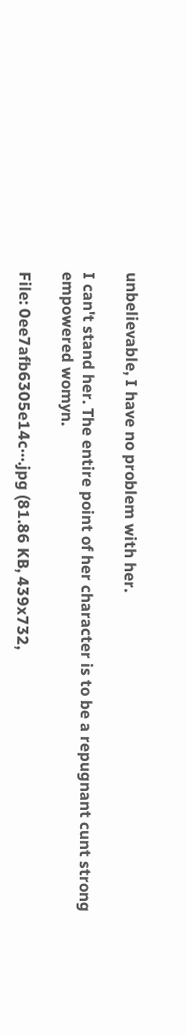unbelievable, I have no problem with her.

I can't stand her. The entire point of her character is to be a repugnant cunt strong empowered womyn.

File: 0ee7afb6305e14c⋯.jpg (81.86 KB, 439x732,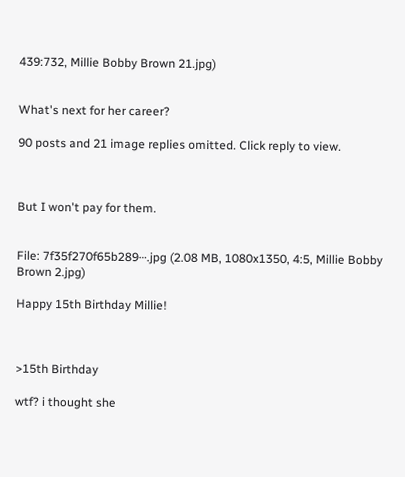439:732, Millie Bobby Brown 21.jpg)


What's next for her career?

90 posts and 21 image replies omitted. Click reply to view.



But I won't pay for them.


File: 7f35f270f65b289⋯.jpg (2.08 MB, 1080x1350, 4:5, Millie Bobby Brown 2.jpg)

Happy 15th Birthday Millie!



>15th Birthday

wtf? i thought she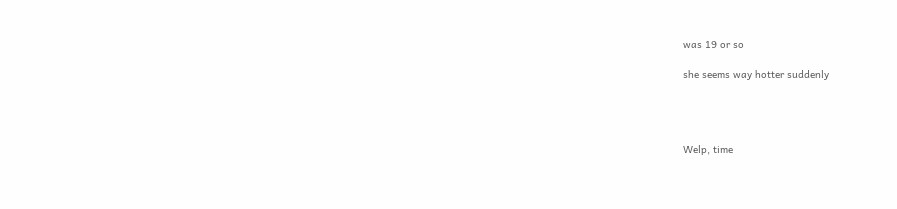was 19 or so

she seems way hotter suddenly




Welp, time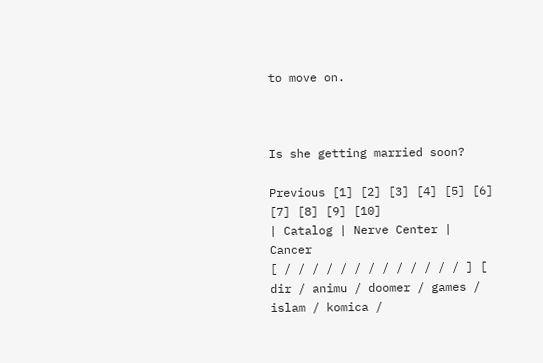to move on.



Is she getting married soon?

Previous [1] [2] [3] [4] [5] [6] [7] [8] [9] [10]
| Catalog | Nerve Center | Cancer
[ / / / / / / / / / / / / / ] [ dir / animu / doomer / games / islam / komica /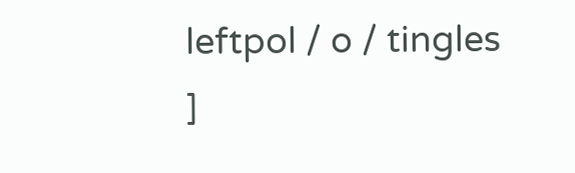leftpol / o / tingles ]